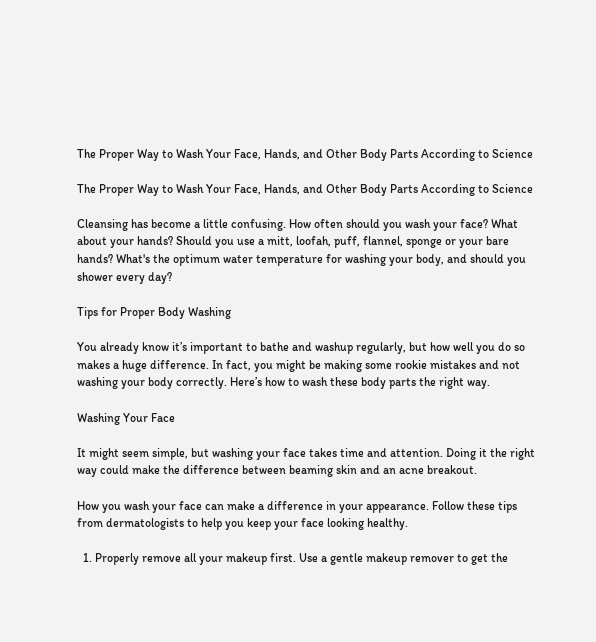The Proper Way to Wash Your Face, Hands, and Other Body Parts According to Science

The Proper Way to Wash Your Face, Hands, and Other Body Parts According to Science

Cleansing has become a little confusing. How often should you wash your face? What about your hands? Should you use a mitt, loofah, puff, flannel, sponge or your bare hands? What's the optimum water temperature for washing your body, and should you shower every day?

Tips for Proper Body Washing

You already know it’s important to bathe and washup regularly, but how well you do so makes a huge difference. In fact, you might be making some rookie mistakes and not washing your body correctly. Here’s how to wash these body parts the right way.

Washing Your Face

It might seem simple, but washing your face takes time and attention. Doing it the right way could make the difference between beaming skin and an acne breakout.

How you wash your face can make a difference in your appearance. Follow these tips from dermatologists to help you keep your face looking healthy.

  1. Properly remove all your makeup first. Use a gentle makeup remover to get the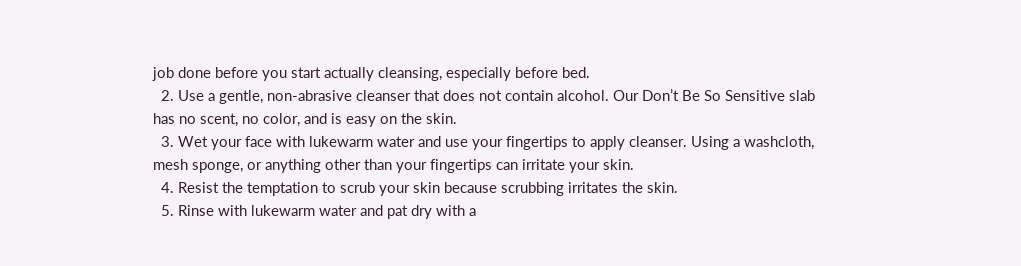job done before you start actually cleansing, especially before bed.
  2. Use a gentle, non-abrasive cleanser that does not contain alcohol. Our Don’t Be So Sensitive slab has no scent, no color, and is easy on the skin.
  3. Wet your face with lukewarm water and use your fingertips to apply cleanser. Using a washcloth, mesh sponge, or anything other than your fingertips can irritate your skin.
  4. Resist the temptation to scrub your skin because scrubbing irritates the skin.
  5. Rinse with lukewarm water and pat dry with a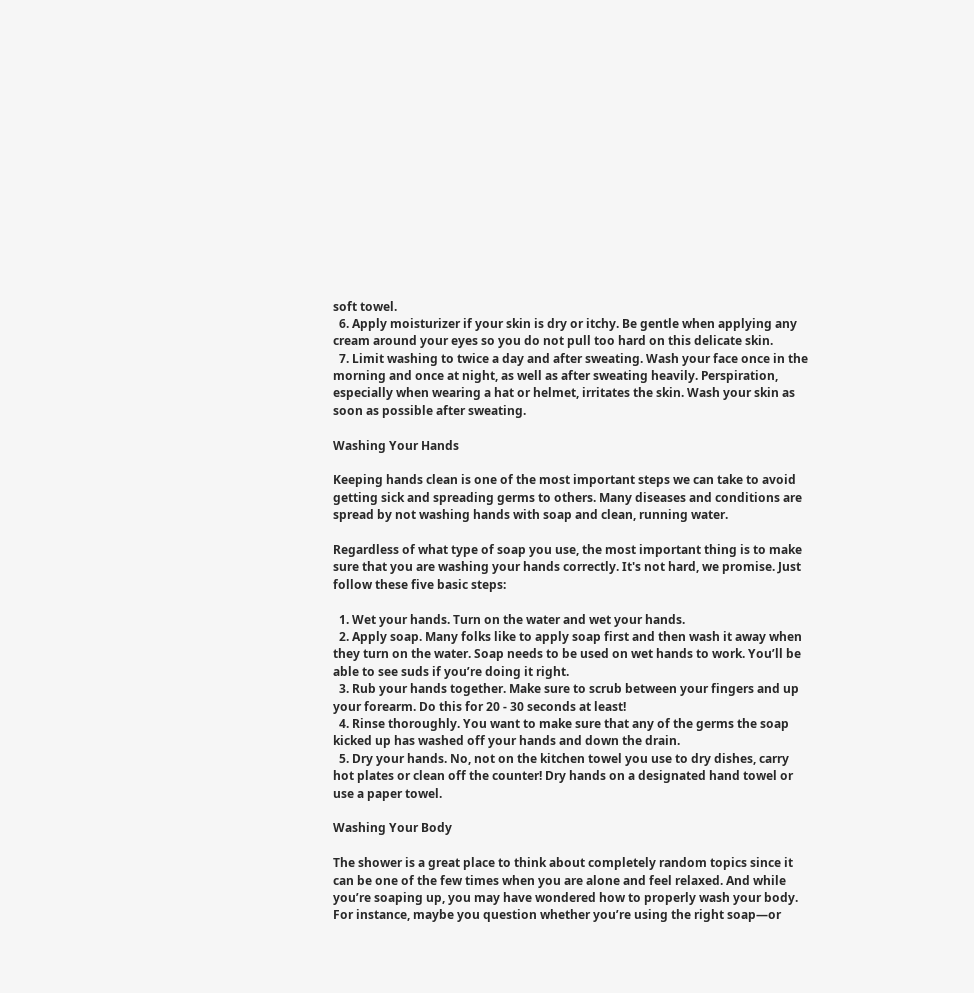soft towel.
  6. Apply moisturizer if your skin is dry or itchy. Be gentle when applying any cream around your eyes so you do not pull too hard on this delicate skin.
  7. Limit washing to twice a day and after sweating. Wash your face once in the morning and once at night, as well as after sweating heavily. Perspiration, especially when wearing a hat or helmet, irritates the skin. Wash your skin as soon as possible after sweating.

Washing Your Hands

Keeping hands clean is one of the most important steps we can take to avoid getting sick and spreading germs to others. Many diseases and conditions are spread by not washing hands with soap and clean, running water.

Regardless of what type of soap you use, the most important thing is to make sure that you are washing your hands correctly. It's not hard, we promise. Just follow these five basic steps:

  1. Wet your hands. Turn on the water and wet your hands.
  2. Apply soap. Many folks like to apply soap first and then wash it away when they turn on the water. Soap needs to be used on wet hands to work. You’ll be able to see suds if you’re doing it right.
  3. Rub your hands together. Make sure to scrub between your fingers and up your forearm. Do this for 20 - 30 seconds at least!
  4. Rinse thoroughly. You want to make sure that any of the germs the soap kicked up has washed off your hands and down the drain.
  5. Dry your hands. No, not on the kitchen towel you use to dry dishes, carry hot plates or clean off the counter! Dry hands on a designated hand towel or use a paper towel.

Washing Your Body

The shower is a great place to think about completely random topics since it can be one of the few times when you are alone and feel relaxed. And while you’re soaping up, you may have wondered how to properly wash your body. For instance, maybe you question whether you’re using the right soap—or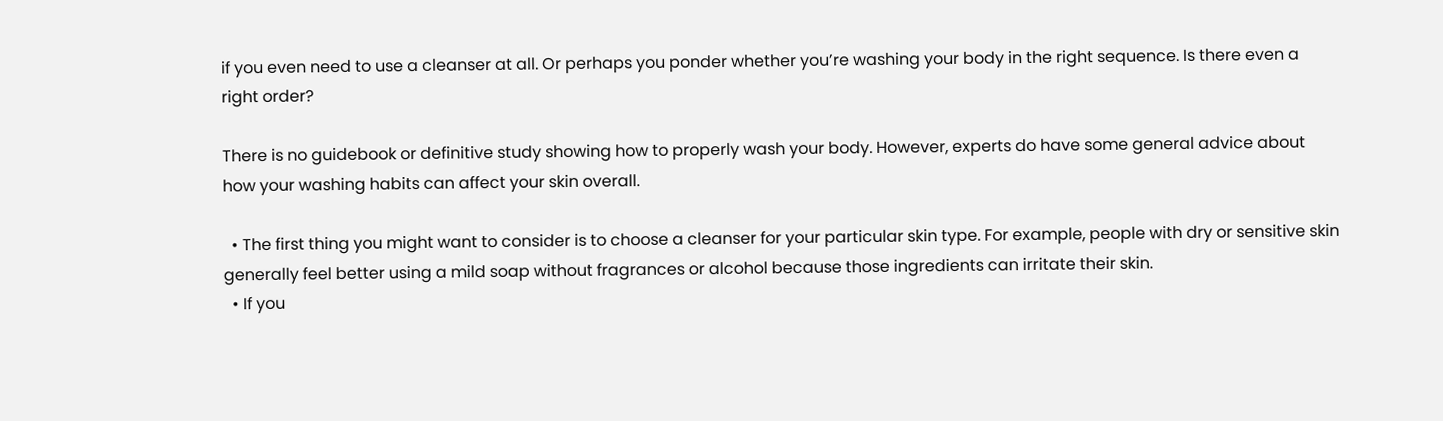if you even need to use a cleanser at all. Or perhaps you ponder whether you’re washing your body in the right sequence. Is there even a right order?

There is no guidebook or definitive study showing how to properly wash your body. However, experts do have some general advice about how your washing habits can affect your skin overall.

  • The first thing you might want to consider is to choose a cleanser for your particular skin type. For example, people with dry or sensitive skin generally feel better using a mild soap without fragrances or alcohol because those ingredients can irritate their skin.
  • If you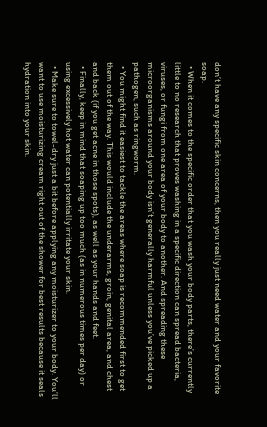don’t have any specific skin concerns, then you really just need water and your favorite soap.
  • When it comes to the specific order that you wash your body parts, there’s currently little to no research that proves washing in a specific direction can spread bacteria, viruses, or fungi from one area of your body to another. And spreading these microorganisms around your body isn’t generally harmful unless you’ve picked up a pathogen, such as ringworm.
  • You might find it easiest to tackle the areas where soap is recommended first to get them out of the way. This would include the underarms, groin, genital area, and chest and back (if you get acne in those spots), as well as your hands and feet.
  • Finally, keep in mind that soaping up too much (as in numerous times per day) or using excessively hot water can potentially irritate your skin.
  • Make sure to towel-dry just a bit before applying any moisturizer to your body. You’ll want to use moisturizing cream right out of the shower for best results because it seals hydration into your skin.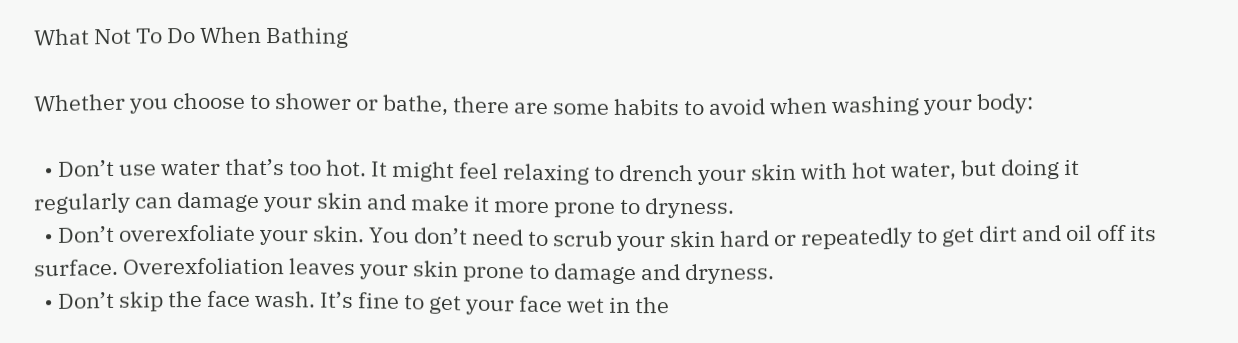What Not To Do When Bathing

Whether you choose to shower or bathe, there are some habits to avoid when washing your body:

  • Don’t use water that’s too hot. It might feel relaxing to drench your skin with hot water, but doing it regularly can damage your skin and make it more prone to dryness.
  • Don’t overexfoliate your skin. You don’t need to scrub your skin hard or repeatedly to get dirt and oil off its surface. Overexfoliation leaves your skin prone to damage and dryness.
  • Don’t skip the face wash. It’s fine to get your face wet in the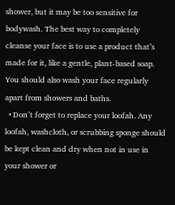shower, but it may be too sensitive for bodywash. The best way to completely cleanse your face is to use a product that’s made for it, like a gentle, plant-based soap. You should also wash your face regularly apart from showers and baths.
  • Don’t forget to replace your loofah. Any loofah, washcloth, or scrubbing sponge should be kept clean and dry when not in use in your shower or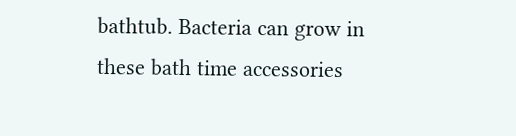bathtub. Bacteria can grow in these bath time accessories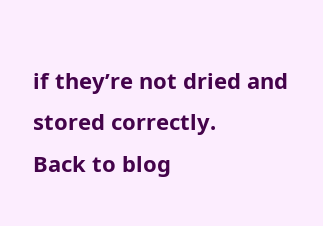if they’re not dried and stored correctly.
Back to blog